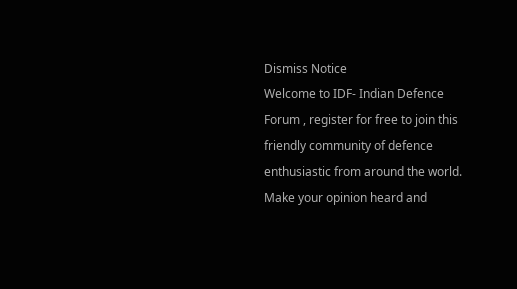Dismiss Notice
Welcome to IDF- Indian Defence Forum , register for free to join this friendly community of defence enthusiastic from around the world. Make your opinion heard and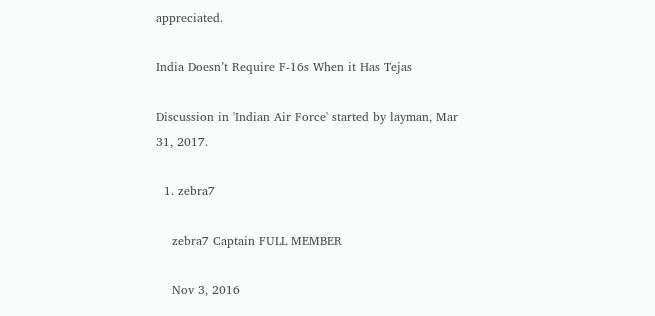appreciated.

India Doesn’t Require F-16s When it Has Tejas

Discussion in 'Indian Air Force' started by layman, Mar 31, 2017.

  1. zebra7

    zebra7 Captain FULL MEMBER

    Nov 3, 2016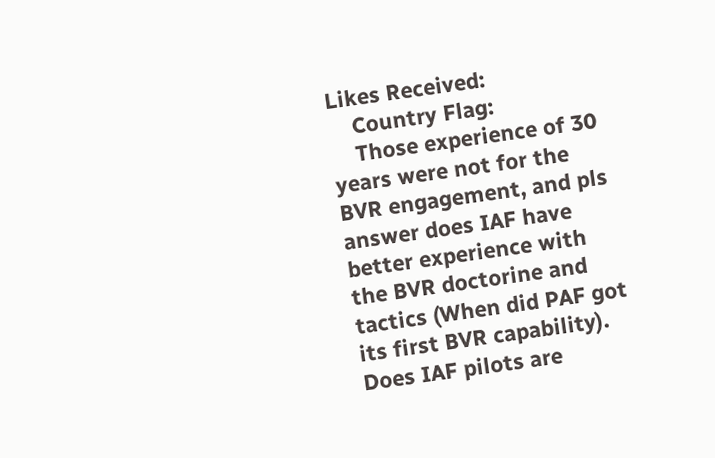Likes Received:
    Country Flag:
    Those experience of 30 years were not for the BVR engagement, and pls answer does IAF have better experience with the BVR doctorine and tactics (When did PAF got its first BVR capability). Does IAF pilots are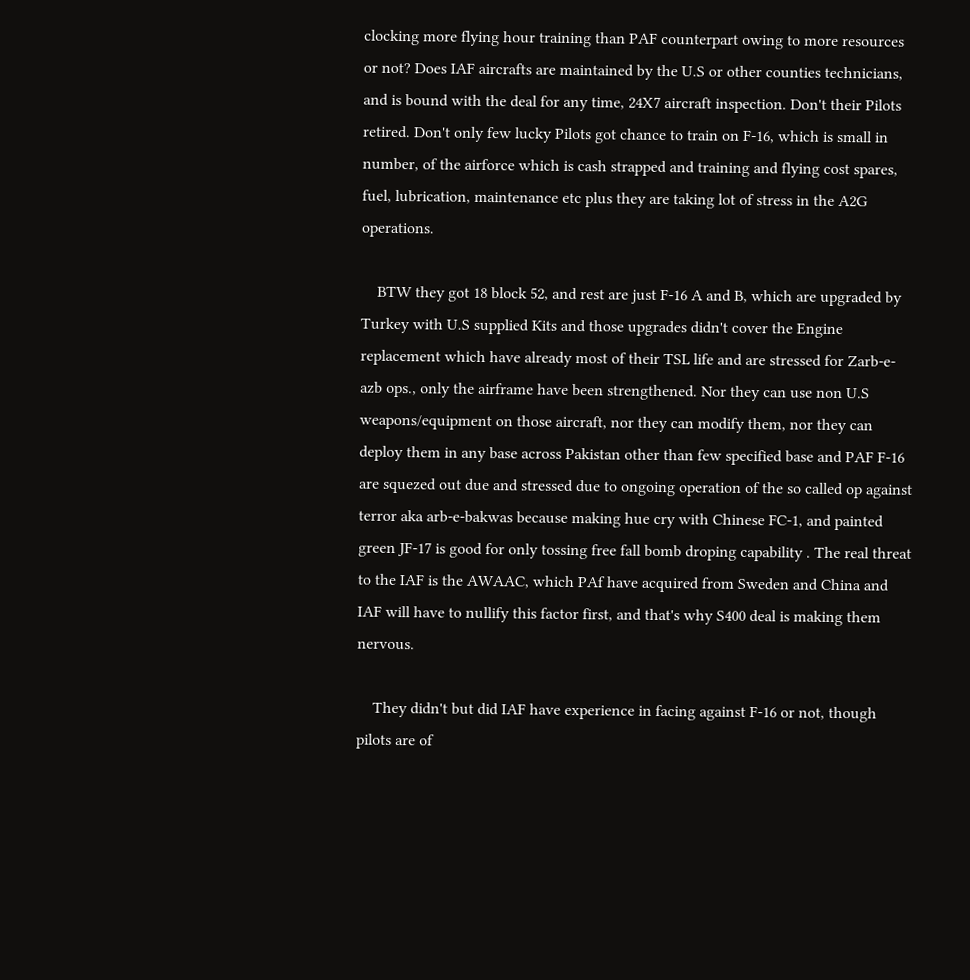clocking more flying hour training than PAF counterpart owing to more resources or not? Does IAF aircrafts are maintained by the U.S or other counties technicians, and is bound with the deal for any time, 24X7 aircraft inspection. Don't their Pilots retired. Don't only few lucky Pilots got chance to train on F-16, which is small in number, of the airforce which is cash strapped and training and flying cost spares, fuel, lubrication, maintenance etc plus they are taking lot of stress in the A2G operations.

    BTW they got 18 block 52, and rest are just F-16 A and B, which are upgraded by Turkey with U.S supplied Kits and those upgrades didn't cover the Engine replacement which have already most of their TSL life and are stressed for Zarb-e-azb ops., only the airframe have been strengthened. Nor they can use non U.S weapons/equipment on those aircraft, nor they can modify them, nor they can deploy them in any base across Pakistan other than few specified base and PAF F-16 are squezed out due and stressed due to ongoing operation of the so called op against terror aka arb-e-bakwas because making hue cry with Chinese FC-1, and painted green JF-17 is good for only tossing free fall bomb droping capability . The real threat to the IAF is the AWAAC, which PAf have acquired from Sweden and China and IAF will have to nullify this factor first, and that's why S400 deal is making them nervous.

    They didn't but did IAF have experience in facing against F-16 or not, though pilots are of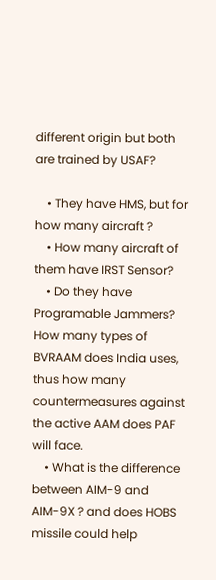different origin but both are trained by USAF?

    • They have HMS, but for how many aircraft ?
    • How many aircraft of them have IRST Sensor?
    • Do they have Programable Jammers? How many types of BVRAAM does India uses, thus how many countermeasures against the active AAM does PAF will face.
    • What is the difference between AIM-9 and AIM-9X ? and does HOBS missile could help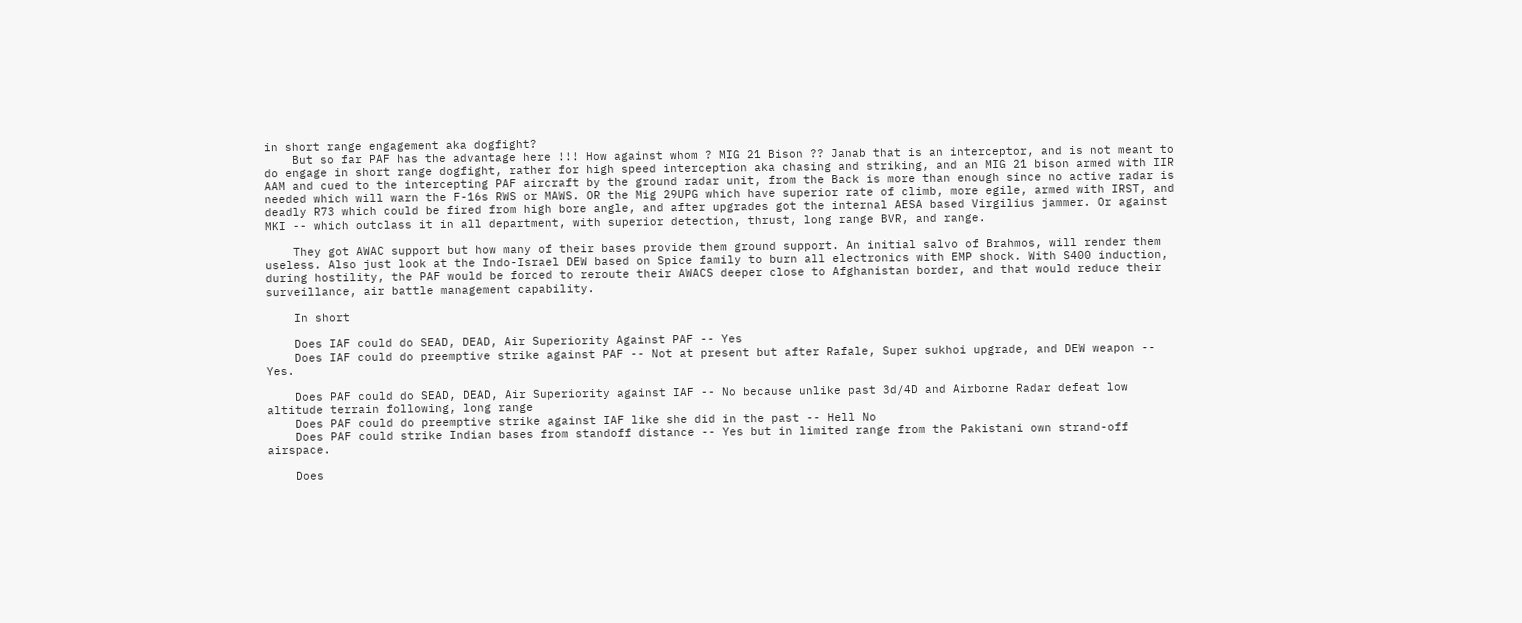in short range engagement aka dogfight?
    But so far PAF has the advantage here !!! How against whom ? MIG 21 Bison ?? Janab that is an interceptor, and is not meant to do engage in short range dogfight, rather for high speed interception aka chasing and striking, and an MIG 21 bison armed with IIR AAM and cued to the intercepting PAF aircraft by the ground radar unit, from the Back is more than enough since no active radar is needed which will warn the F-16s RWS or MAWS. OR the Mig 29UPG which have superior rate of climb, more egile, armed with IRST, and deadly R73 which could be fired from high bore angle, and after upgrades got the internal AESA based Virgilius jammer. Or against MKI -- which outclass it in all department, with superior detection, thrust, long range BVR, and range.

    They got AWAC support but how many of their bases provide them ground support. An initial salvo of Brahmos, will render them useless. Also just look at the Indo-Israel DEW based on Spice family to burn all electronics with EMP shock. With S400 induction, during hostility, the PAF would be forced to reroute their AWACS deeper close to Afghanistan border, and that would reduce their surveillance, air battle management capability.

    In short

    Does IAF could do SEAD, DEAD, Air Superiority Against PAF -- Yes
    Does IAF could do preemptive strike against PAF -- Not at present but after Rafale, Super sukhoi upgrade, and DEW weapon -- Yes.

    Does PAF could do SEAD, DEAD, Air Superiority against IAF -- No because unlike past 3d/4D and Airborne Radar defeat low altitude terrain following, long range
    Does PAF could do preemptive strike against IAF like she did in the past -- Hell No
    Does PAF could strike Indian bases from standoff distance -- Yes but in limited range from the Pakistani own strand-off airspace.

    Does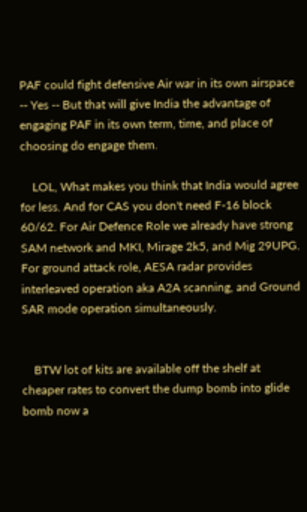PAF could fight defensive Air war in its own airspace -- Yes -- But that will give India the advantage of engaging PAF in its own term, time, and place of choosing do engage them.

    LOL, What makes you think that India would agree for less. And for CAS you don't need F-16 block 60/62. For Air Defence Role we already have strong SAM network and MKI, Mirage 2k5, and Mig 29UPG. For ground attack role, AESA radar provides interleaved operation aka A2A scanning, and Ground SAR mode operation simultaneously.


    BTW lot of kits are available off the shelf at cheaper rates to convert the dump bomb into glide bomb now a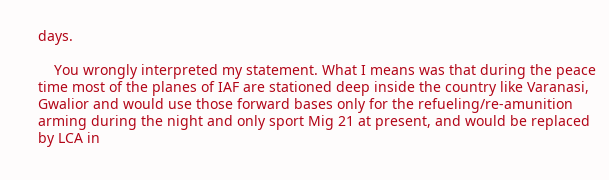days.

    You wrongly interpreted my statement. What I means was that during the peace time most of the planes of IAF are stationed deep inside the country like Varanasi, Gwalior and would use those forward bases only for the refueling/re-amunition arming during the night and only sport Mig 21 at present, and would be replaced by LCA in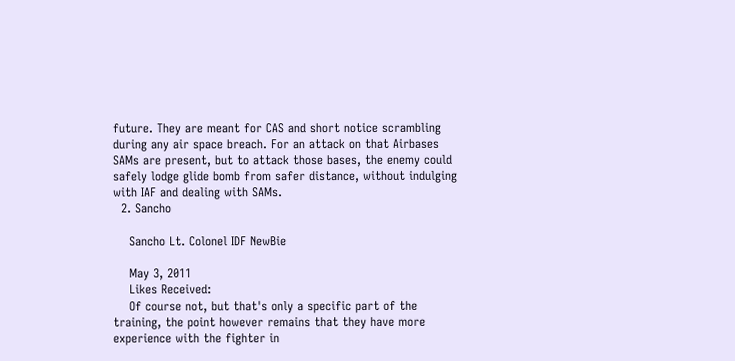future. They are meant for CAS and short notice scrambling during any air space breach. For an attack on that Airbases SAMs are present, but to attack those bases, the enemy could safely lodge glide bomb from safer distance, without indulging with IAF and dealing with SAMs.
  2. Sancho

    Sancho Lt. Colonel IDF NewBie

    May 3, 2011
    Likes Received:
    Of course not, but that's only a specific part of the training, the point however remains that they have more experience with the fighter in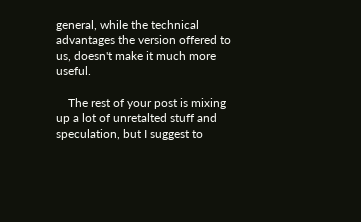general, while the technical advantages the version offered to us, doesn't make it much more useful.

    The rest of your post is mixing up a lot of unretalted stuff and speculation, but I suggest to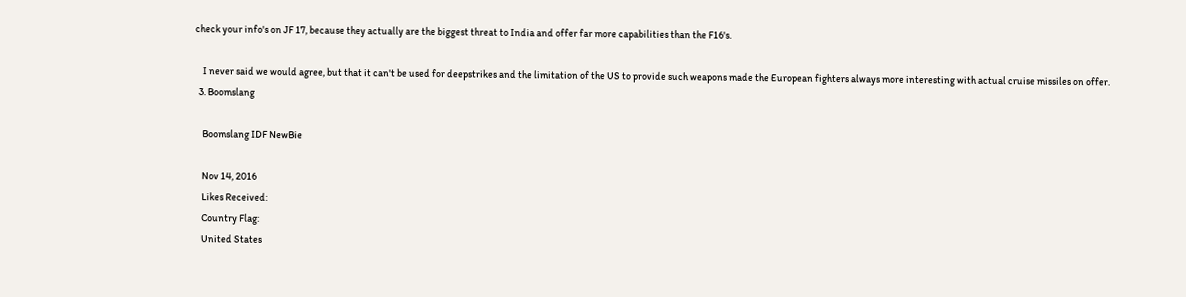check your info's on JF 17, because they actually are the biggest threat to India and offer far more capabilities than the F16's.

    I never said we would agree, but that it can't be used for deepstrikes and the limitation of the US to provide such weapons made the European fighters always more interesting with actual cruise missiles on offer.
  3. Boomslang

    Boomslang IDF NewBie

    Nov 14, 2016
    Likes Received:
    Country Flag:
    United States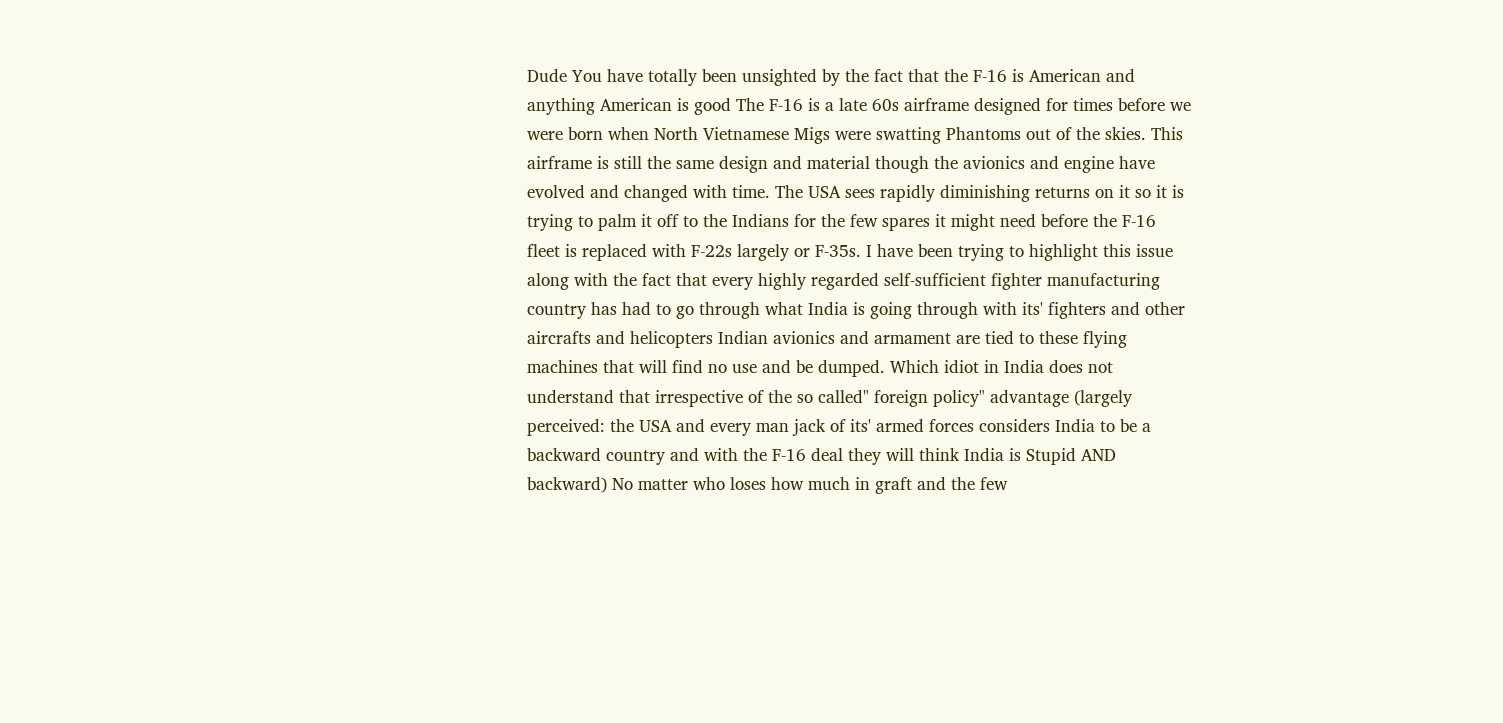Dude You have totally been unsighted by the fact that the F-16 is American and anything American is good The F-16 is a late 60s airframe designed for times before we were born when North Vietnamese Migs were swatting Phantoms out of the skies. This airframe is still the same design and material though the avionics and engine have evolved and changed with time. The USA sees rapidly diminishing returns on it so it is trying to palm it off to the Indians for the few spares it might need before the F-16 fleet is replaced with F-22s largely or F-35s. I have been trying to highlight this issue along with the fact that every highly regarded self-sufficient fighter manufacturing country has had to go through what India is going through with its' fighters and other aircrafts and helicopters Indian avionics and armament are tied to these flying machines that will find no use and be dumped. Which idiot in India does not understand that irrespective of the so called" foreign policy" advantage (largely perceived: the USA and every man jack of its' armed forces considers India to be a backward country and with the F-16 deal they will think India is Stupid AND backward) No matter who loses how much in graft and the few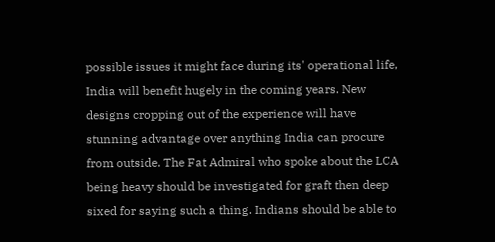possible issues it might face during its' operational life, India will benefit hugely in the coming years. New designs cropping out of the experience will have stunning advantage over anything India can procure from outside. The Fat Admiral who spoke about the LCA being heavy should be investigated for graft then deep sixed for saying such a thing. Indians should be able to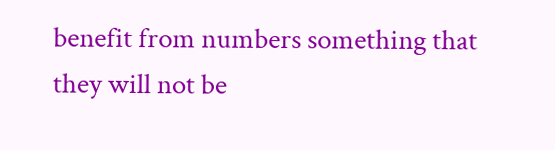benefit from numbers something that they will not be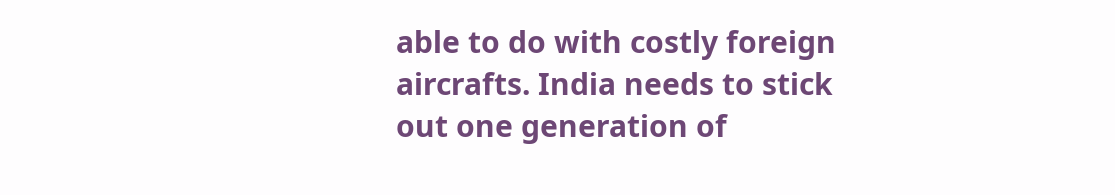able to do with costly foreign aircrafts. India needs to stick out one generation of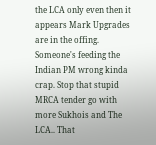the LCA only even then it appears Mark Upgrades are in the offing. Someone's feeding the Indian PM wrong kinda crap. Stop that stupid MRCA tender go with more Sukhois and The LCA.. That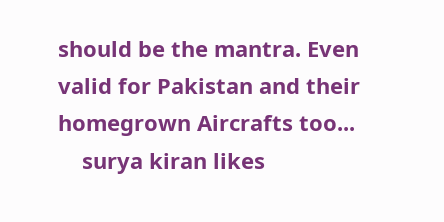should be the mantra. Even valid for Pakistan and their homegrown Aircrafts too...
    surya kiran likes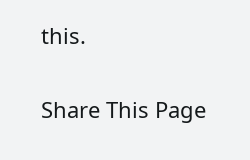this.

Share This Page